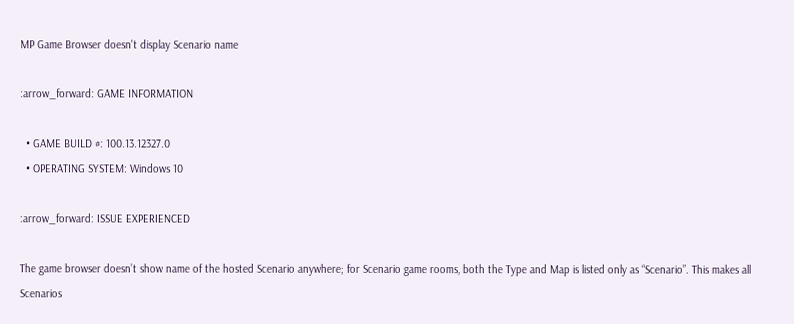MP Game Browser doesn't display Scenario name

:arrow_forward: GAME INFORMATION

  • GAME BUILD #: 100.13.12327.0
  • OPERATING SYSTEM: Windows 10

:arrow_forward: ISSUE EXPERIENCED

The game browser doesn’t show name of the hosted Scenario anywhere; for Scenario game rooms, both the Type and Map is listed only as “Scenario”. This makes all Scenarios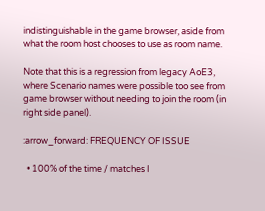indistinguishable in the game browser, aside from what the room host chooses to use as room name.

Note that this is a regression from legacy AoE3, where Scenario names were possible too see from game browser without needing to join the room (in right side panel).

:arrow_forward: FREQUENCY OF ISSUE

  • 100% of the time / matches I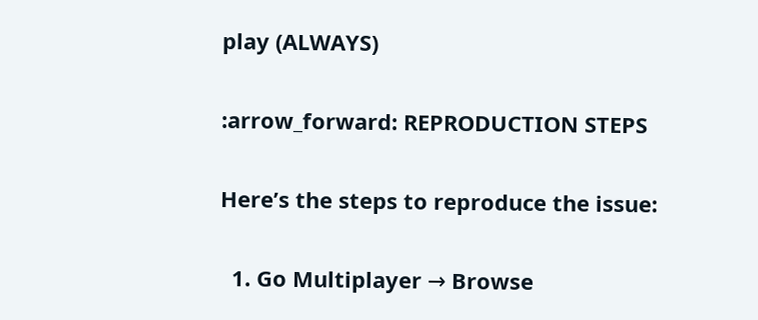play (ALWAYS)

:arrow_forward: REPRODUCTION STEPS

Here’s the steps to reproduce the issue:

  1. Go Multiplayer → Browse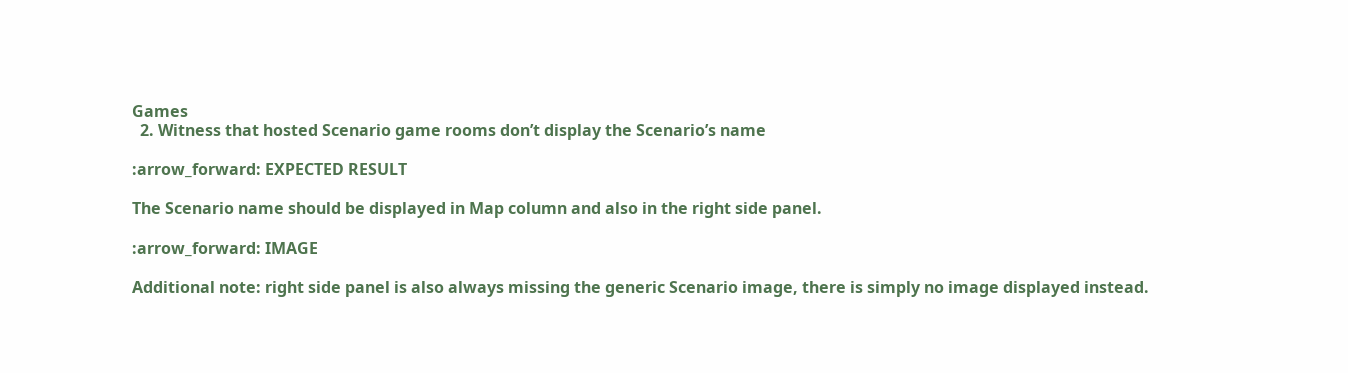Games
  2. Witness that hosted Scenario game rooms don’t display the Scenario’s name

:arrow_forward: EXPECTED RESULT

The Scenario name should be displayed in Map column and also in the right side panel.

:arrow_forward: IMAGE

Additional note: right side panel is also always missing the generic Scenario image, there is simply no image displayed instead.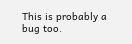This is probably a bug too.